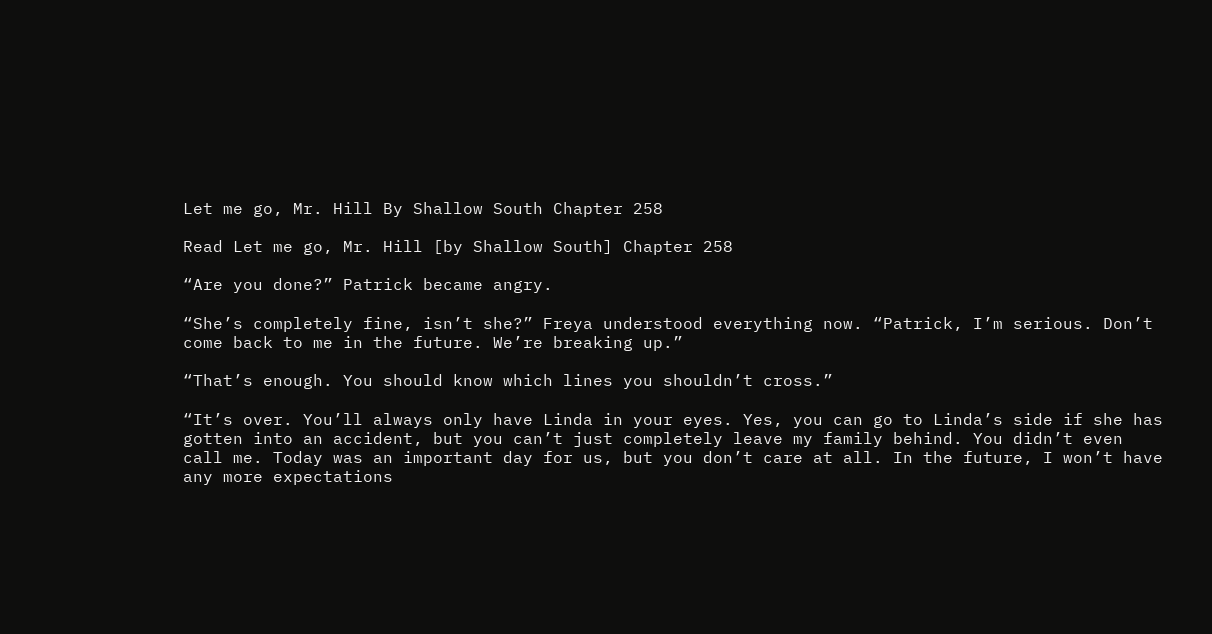Let me go, Mr. Hill By Shallow South Chapter 258

Read Let me go, Mr. Hill [by Shallow South] Chapter 258

“Are you done?” Patrick became angry.

“She’s completely fine, isn’t she?” Freya understood everything now. “Patrick, I’m serious. Don’t come back to me in the future. We’re breaking up.”

“That’s enough. You should know which lines you shouldn’t cross.”

“It’s over. You’ll always only have Linda in your eyes. Yes, you can go to Linda’s side if she has gotten into an accident, but you can’t just completely leave my family behind. You didn’t even call me. Today was an important day for us, but you don’t care at all. In the future, I won’t have any more expectations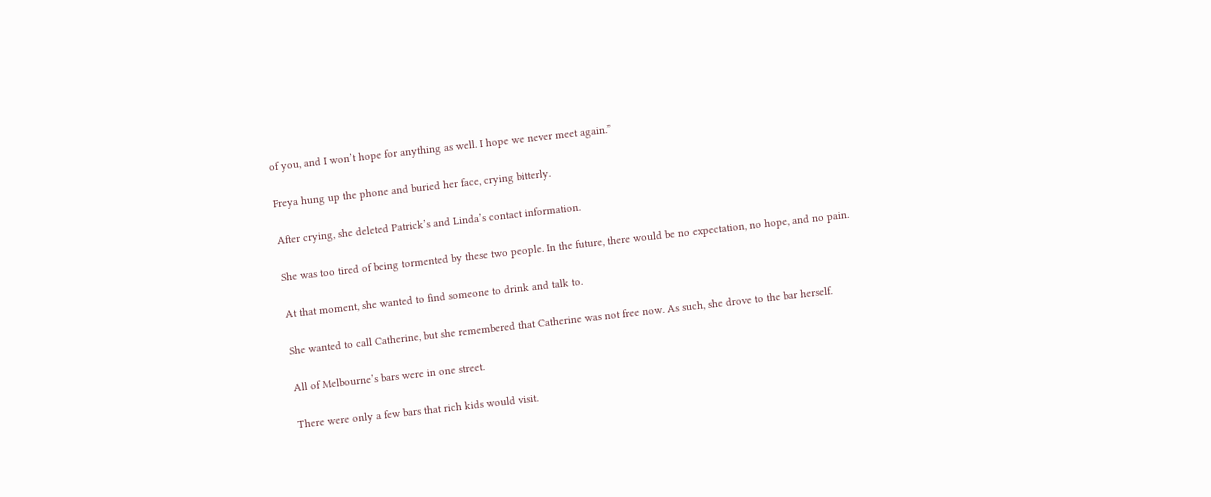of you, and I won’t hope for anything as well. I hope we never meet again.”

Freya hung up the phone and buried her face, crying bitterly.

After crying, she deleted Patrick’s and Linda’s contact information.

She was too tired of being tormented by these two people. In the future, there would be no expectation, no hope, and no pain.

At that moment, she wanted to find someone to drink and talk to.

She wanted to call Catherine, but she remembered that Catherine was not free now. As such, she drove to the bar herself.

All of Melbourne’s bars were in one street.

There were only a few bars that rich kids would visit.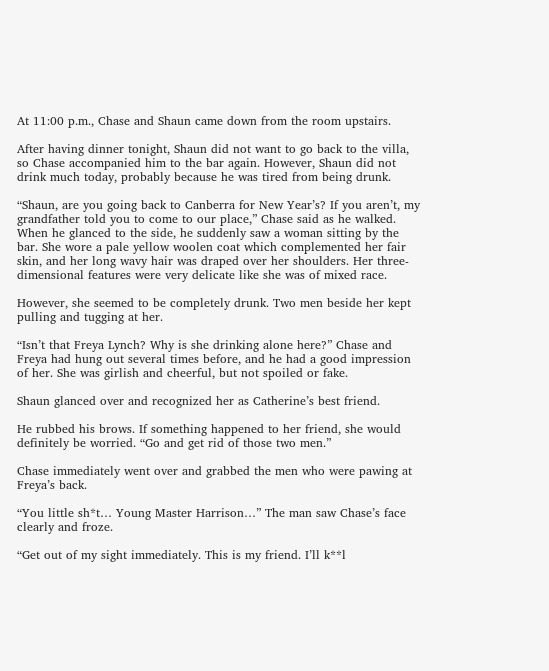At 11:00 p.m., Chase and Shaun came down from the room upstairs.

After having dinner tonight, Shaun did not want to go back to the villa, so Chase accompanied him to the bar again. However, Shaun did not drink much today, probably because he was tired from being drunk.

“Shaun, are you going back to Canberra for New Year’s? If you aren’t, my grandfather told you to come to our place,” Chase said as he walked. When he glanced to the side, he suddenly saw a woman sitting by the bar. She wore a pale yellow woolen coat which complemented her fair skin, and her long wavy hair was draped over her shoulders. Her three-dimensional features were very delicate like she was of mixed race.

However, she seemed to be completely drunk. Two men beside her kept pulling and tugging at her.

“Isn’t that Freya Lynch? Why is she drinking alone here?” Chase and Freya had hung out several times before, and he had a good impression of her. She was girlish and cheerful, but not spoiled or fake.

Shaun glanced over and recognized her as Catherine’s best friend.

He rubbed his brows. If something happened to her friend, she would definitely be worried. “Go and get rid of those two men.”

Chase immediately went over and grabbed the men who were pawing at Freya’s back.

“You little sh*t… Young Master Harrison…” The man saw Chase’s face clearly and froze.

“Get out of my sight immediately. This is my friend. I’ll k**l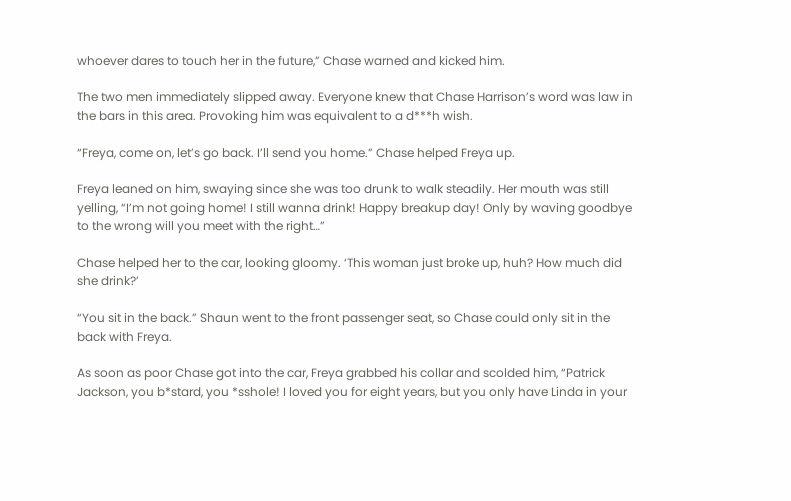whoever dares to touch her in the future,” Chase warned and kicked him.

The two men immediately slipped away. Everyone knew that Chase Harrison’s word was law in the bars in this area. Provoking him was equivalent to a d***h wish.

“Freya, come on, let’s go back. I’ll send you home.” Chase helped Freya up.

Freya leaned on him, swaying since she was too drunk to walk steadily. Her mouth was still yelling, “I’m not going home! I still wanna drink! Happy breakup day! Only by waving goodbye to the wrong will you meet with the right…”

Chase helped her to the car, looking gloomy. ‘This woman just broke up, huh? How much did she drink?’

“You sit in the back.” Shaun went to the front passenger seat, so Chase could only sit in the back with Freya.

As soon as poor Chase got into the car, Freya grabbed his collar and scolded him, “Patrick Jackson, you b*stard, you *sshole! I loved you for eight years, but you only have Linda in your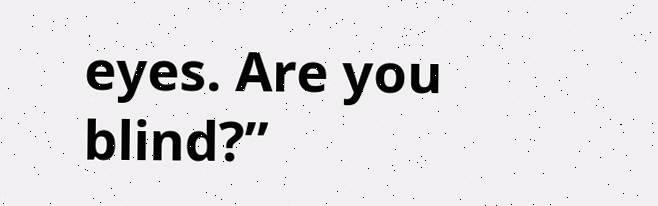eyes. Are you blind?”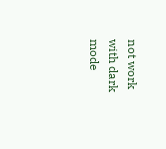not work with dark mode